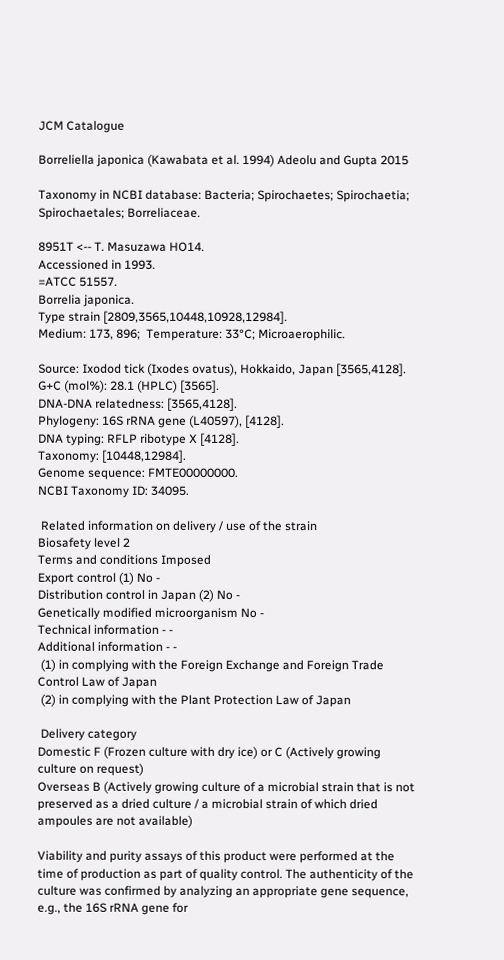JCM Catalogue

Borreliella japonica (Kawabata et al. 1994) Adeolu and Gupta 2015

Taxonomy in NCBI database: Bacteria; Spirochaetes; Spirochaetia; Spirochaetales; Borreliaceae.

8951T <-- T. Masuzawa HO14.
Accessioned in 1993.
=ATCC 51557.
Borrelia japonica.
Type strain [2809,3565,10448,10928,12984].
Medium: 173, 896;  Temperature: 33°C; Microaerophilic.

Source: Ixodod tick (Ixodes ovatus), Hokkaido, Japan [3565,4128].
G+C (mol%): 28.1 (HPLC) [3565].
DNA-DNA relatedness: [3565,4128].
Phylogeny: 16S rRNA gene (L40597), [4128].
DNA typing: RFLP ribotype X [4128].
Taxonomy: [10448,12984].
Genome sequence: FMTE00000000.
NCBI Taxonomy ID: 34095.

 Related information on delivery / use of the strain
Biosafety level 2
Terms and conditions Imposed
Export control (1) No -
Distribution control in Japan (2) No -
Genetically modified microorganism No -
Technical information - -
Additional information - -
 (1) in complying with the Foreign Exchange and Foreign Trade Control Law of Japan
 (2) in complying with the Plant Protection Law of Japan

 Delivery category
Domestic F (Frozen culture with dry ice) or C (Actively growing culture on request)
Overseas B (Actively growing culture of a microbial strain that is not preserved as a dried culture / a microbial strain of which dried ampoules are not available)

Viability and purity assays of this product were performed at the time of production as part of quality control. The authenticity of the culture was confirmed by analyzing an appropriate gene sequence, e.g., the 16S rRNA gene for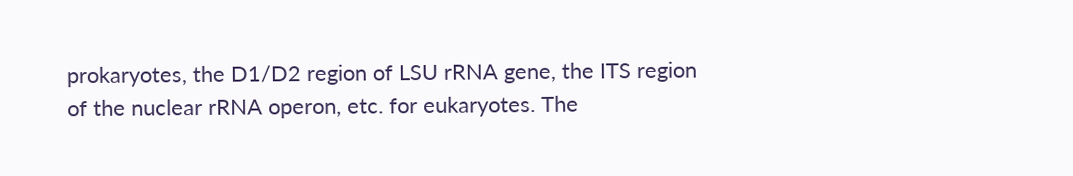prokaryotes, the D1/D2 region of LSU rRNA gene, the ITS region of the nuclear rRNA operon, etc. for eukaryotes. The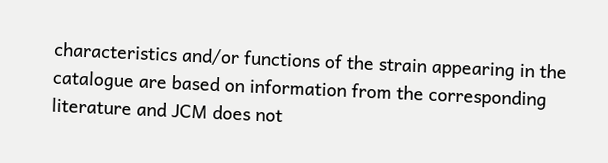characteristics and/or functions of the strain appearing in the catalogue are based on information from the corresponding literature and JCM does not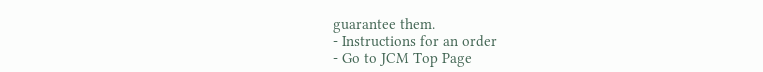guarantee them.
- Instructions for an order
- Go to JCM Top Page